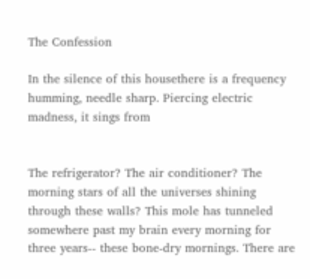The Confession

In the silence of this housethere is a frequency humming, needle sharp. Piercing electric madness, it sings from


The refrigerator? The air conditioner? The morning stars of all the universes shining through these walls? This mole has tunneled somewhere past my brain every morning for three years-- these bone-dry mornings. There are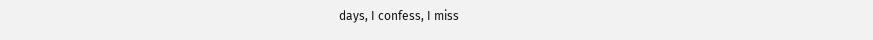days, I confess, I miss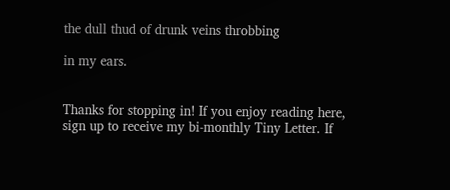the dull thud of drunk veins throbbing

in my ears.


Thanks for stopping in! If you enjoy reading here, sign up to receive my bi-monthly Tiny Letter. If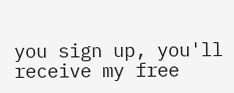you sign up, you'll receive my free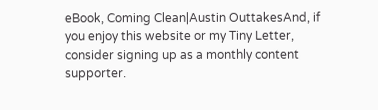eBook, Coming Clean|Austin OuttakesAnd, if you enjoy this website or my Tiny Letter, consider signing up as a monthly content supporter.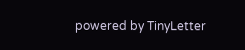powered by TinyLetter